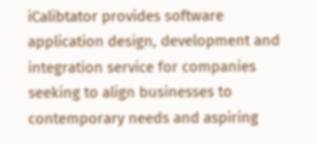iCalibtator provides software application design, development and integration service for companies seeking to align businesses to contemporary needs and aspiring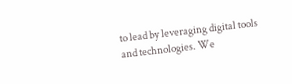to lead by leveraging digital tools and technologies. We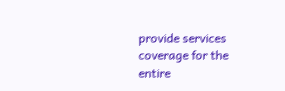provide services coverage for the entire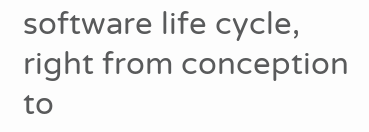software life cycle, right from conception to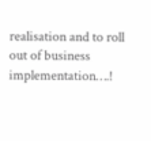realisation and to roll out of business implementation….!